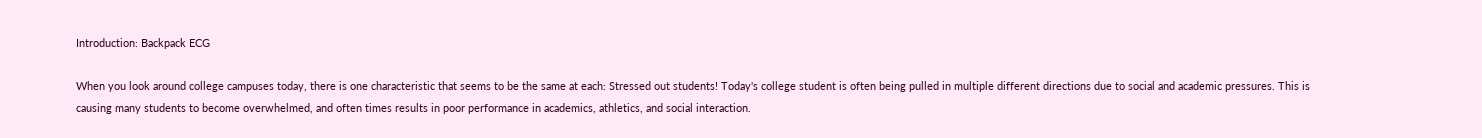Introduction: Backpack ECG

When you look around college campuses today, there is one characteristic that seems to be the same at each: Stressed out students! Today's college student is often being pulled in multiple different directions due to social and academic pressures. This is causing many students to become overwhelmed, and often times results in poor performance in academics, athletics, and social interaction.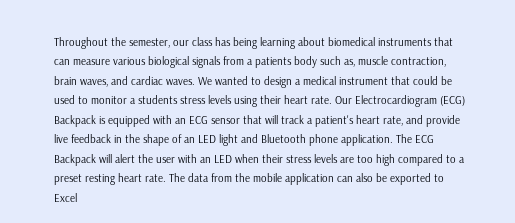Throughout the semester, our class has being learning about biomedical instruments that can measure various biological signals from a patients body such as, muscle contraction, brain waves, and cardiac waves. We wanted to design a medical instrument that could be used to monitor a students stress levels using their heart rate. Our Electrocardiogram (ECG) Backpack is equipped with an ECG sensor that will track a patient's heart rate, and provide live feedback in the shape of an LED light and Bluetooth phone application. The ECG Backpack will alert the user with an LED when their stress levels are too high compared to a preset resting heart rate. The data from the mobile application can also be exported to Excel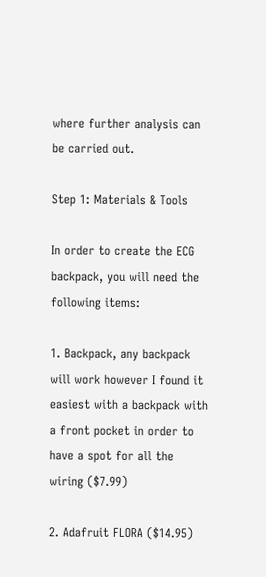where further analysis can be carried out.

Step 1: Materials & Tools

In order to create the ECG backpack, you will need the following items:

1. Backpack, any backpack will work however I found it easiest with a backpack with a front pocket in order to have a spot for all the wiring ($7.99)

2. Adafruit FLORA ($14.95)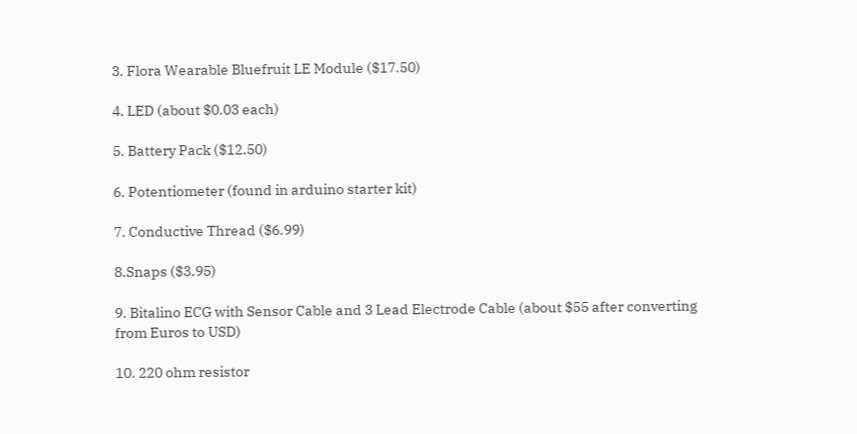3. Flora Wearable Bluefruit LE Module ($17.50)

4. LED (about $0.03 each)

5. Battery Pack ($12.50)

6. Potentiometer (found in arduino starter kit)

7. Conductive Thread ($6.99)

8.Snaps ($3.95)

9. Bitalino ECG with Sensor Cable and 3 Lead Electrode Cable (about $55 after converting from Euros to USD)

10. 220 ohm resistor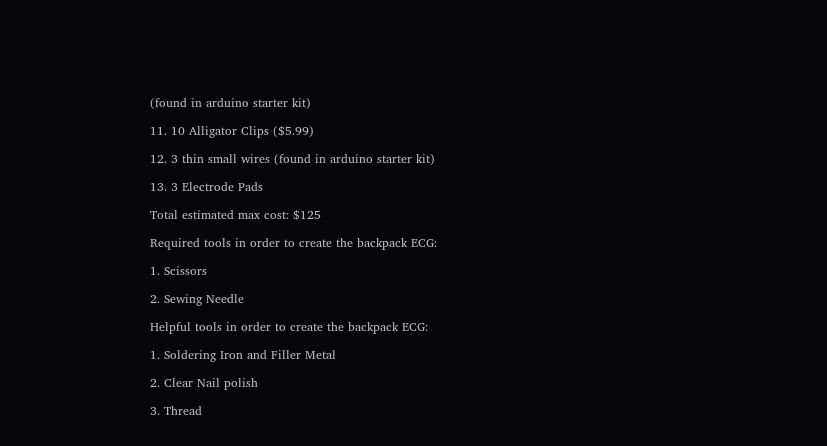(found in arduino starter kit)

11. 10 Alligator Clips ($5.99)

12. 3 thin small wires (found in arduino starter kit)

13. 3 Electrode Pads

Total estimated max cost: $125

Required tools in order to create the backpack ECG:

1. Scissors

2. Sewing Needle

Helpful tools in order to create the backpack ECG:

1. Soldering Iron and Filler Metal

2. Clear Nail polish

3. Thread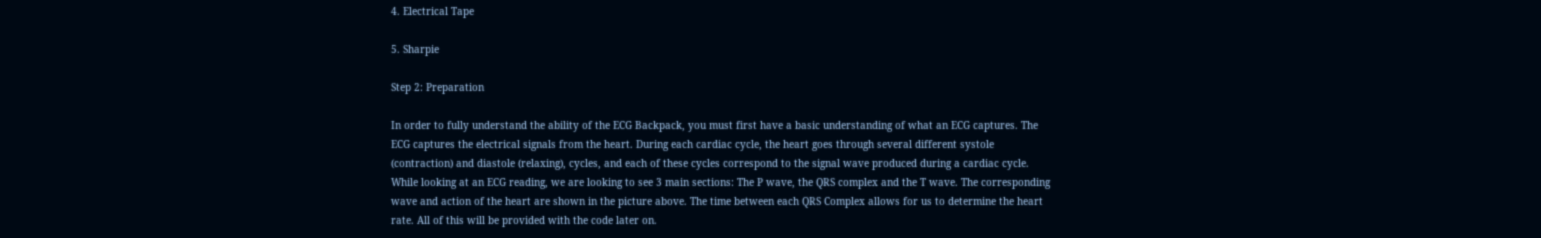4. Electrical Tape

5. Sharpie

Step 2: Preparation

In order to fully understand the ability of the ECG Backpack, you must first have a basic understanding of what an ECG captures. The ECG captures the electrical signals from the heart. During each cardiac cycle, the heart goes through several different systole (contraction) and diastole (relaxing), cycles, and each of these cycles correspond to the signal wave produced during a cardiac cycle. While looking at an ECG reading, we are looking to see 3 main sections: The P wave, the QRS complex and the T wave. The corresponding wave and action of the heart are shown in the picture above. The time between each QRS Complex allows for us to determine the heart rate. All of this will be provided with the code later on.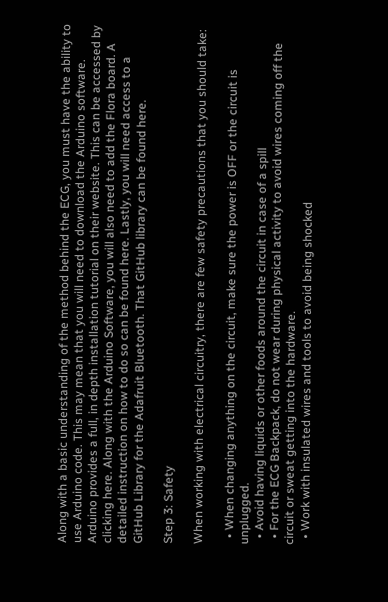Along with a basic understanding of the method behind the ECG, you must have the ability to use Arduino code. This may mean that you will need to download the Arduino software. Arduino provides a full, in depth installation tutorial on their website. This can be accessed by clicking here. Along with the Arduino Software, you will also need to add the Flora board. A detailed instruction on how to do so can be found here. Lastly, you will need access to a GitHub Library for the Adafruit Bluetooth. That GitHub library can be found here.

Step 3: Safety

When working with electrical circuitry, there are few safety precautions that you should take:

  • When changing anything on the circuit, make sure the power is OFF or the circuit is unplugged.
  • Avoid having liquids or other foods around the circuit in case of a spill
  • For the ECG Backpack, do not wear during physical activity to avoid wires coming off the circuit or sweat getting into the hardware.
  • Work with insulated wires and tools to avoid being shocked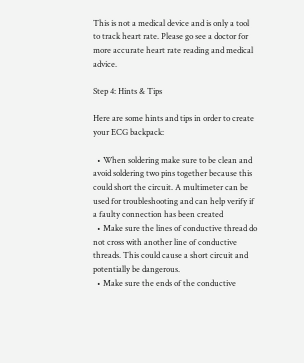This is not a medical device and is only a tool to track heart rate. Please go see a doctor for more accurate heart rate reading and medical advice.

Step 4: Hints & Tips

Here are some hints and tips in order to create your ECG backpack:

  • When soldering make sure to be clean and avoid soldering two pins together because this could short the circuit. A multimeter can be used for troubleshooting and can help verify if a faulty connection has been created
  • Make sure the lines of conductive thread do not cross with another line of conductive threads. This could cause a short circuit and potentially be dangerous.
  • Make sure the ends of the conductive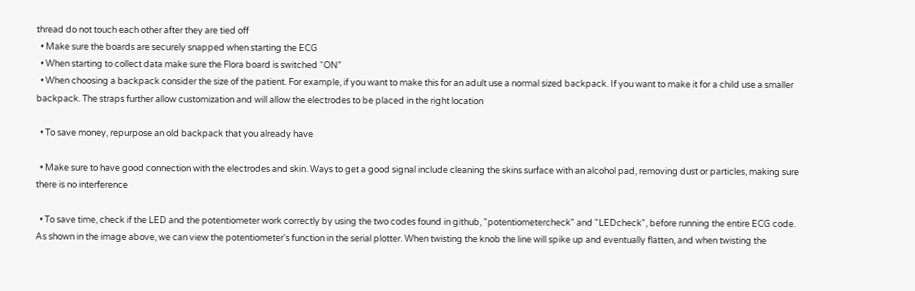thread do not touch each other after they are tied off
  • Make sure the boards are securely snapped when starting the ECG
  • When starting to collect data make sure the Flora board is switched “ON”
  • When choosing a backpack consider the size of the patient. For example, if you want to make this for an adult use a normal sized backpack. If you want to make it for a child use a smaller backpack. The straps further allow customization and will allow the electrodes to be placed in the right location

  • To save money, repurpose an old backpack that you already have

  • Make sure to have good connection with the electrodes and skin. Ways to get a good signal include cleaning the skins surface with an alcohol pad, removing dust or particles, making sure there is no interference

  • To save time, check if the LED and the potentiometer work correctly by using the two codes found in github, "potentiometercheck" and "LEDcheck", before running the entire ECG code. As shown in the image above, we can view the potentiometer's function in the serial plotter. When twisting the knob the line will spike up and eventually flatten, and when twisting the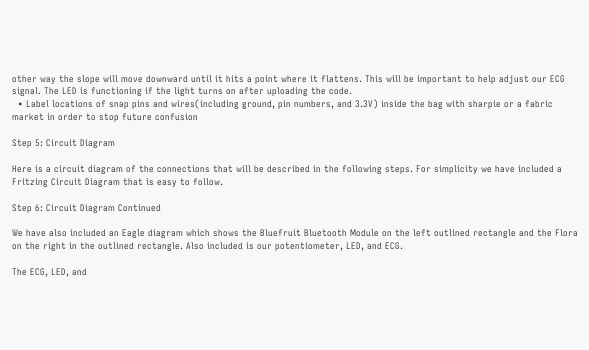other way the slope will move downward until it hits a point where it flattens. This will be important to help adjust our ECG signal. The LED is functioning if the light turns on after uploading the code.
  • Label locations of snap pins and wires(including ground, pin numbers, and 3.3V) inside the bag with sharpie or a fabric market in order to stop future confusion

Step 5: Circuit Diagram

Here is a circuit diagram of the connections that will be described in the following steps. For simplicity we have included a Fritzing Circuit Diagram that is easy to follow.

Step 6: Circuit Diagram Continued

We have also included an Eagle diagram which shows the Bluefruit Bluetooth Module on the left outlined rectangle and the Flora on the right in the outlined rectangle. Also included is our potentiometer, LED, and ECG.

The ECG, LED, and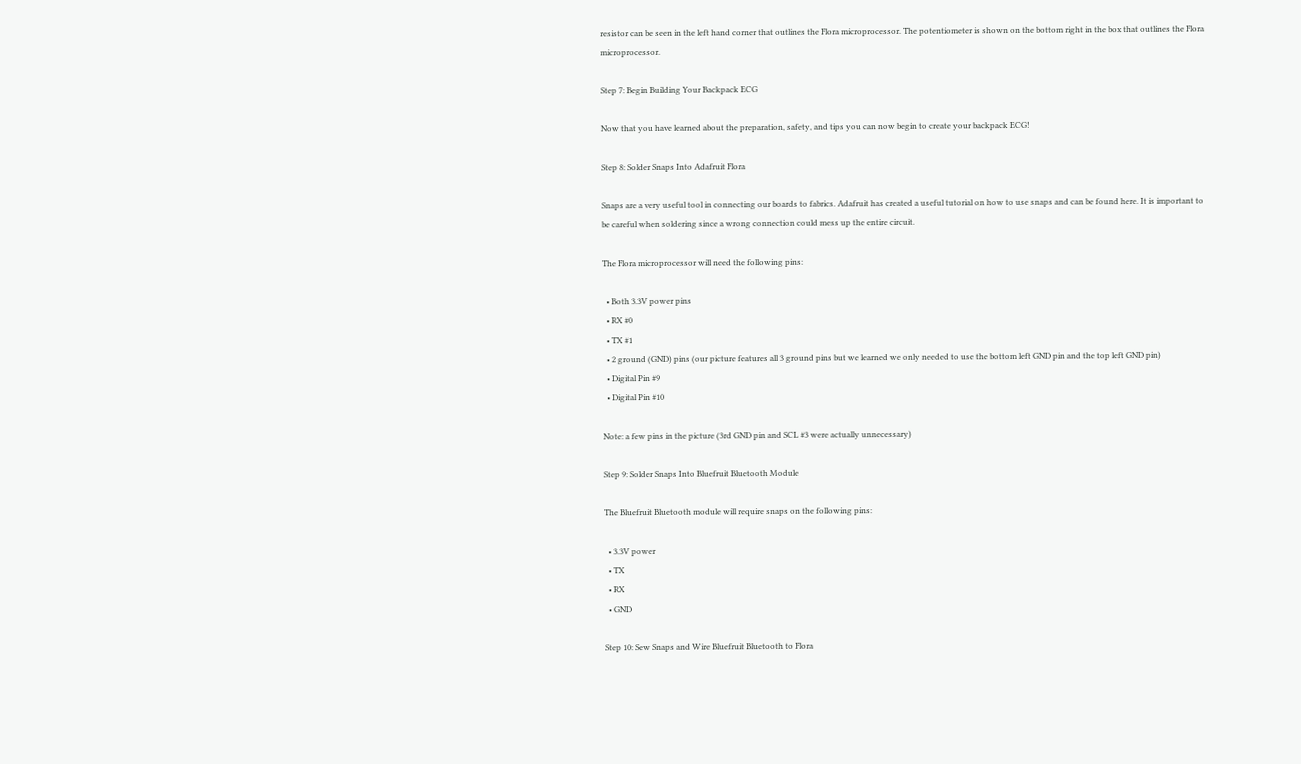resistor can be seen in the left hand corner that outlines the Flora microprocessor. The potentiometer is shown on the bottom right in the box that outlines the Flora microprocessor.

Step 7: Begin Building Your Backpack ECG

Now that you have learned about the preparation, safety, and tips you can now begin to create your backpack ECG!

Step 8: Solder Snaps Into Adafruit Flora

Snaps are a very useful tool in connecting our boards to fabrics. Adafruit has created a useful tutorial on how to use snaps and can be found here. It is important to be careful when soldering since a wrong connection could mess up the entire circuit.

The Flora microprocessor will need the following pins:

  • Both 3.3V power pins
  • RX #0
  • TX #1
  • 2 ground (GND) pins (our picture features all 3 ground pins but we learned we only needed to use the bottom left GND pin and the top left GND pin)
  • Digital Pin #9
  • Digital Pin #10

Note: a few pins in the picture (3rd GND pin and SCL #3 were actually unnecessary)

Step 9: Solder Snaps Into Bluefruit Bluetooth Module

The Bluefruit Bluetooth module will require snaps on the following pins:

  • 3.3V power
  • TX
  • RX
  • GND

Step 10: Sew Snaps and Wire Bluefruit Bluetooth to Flora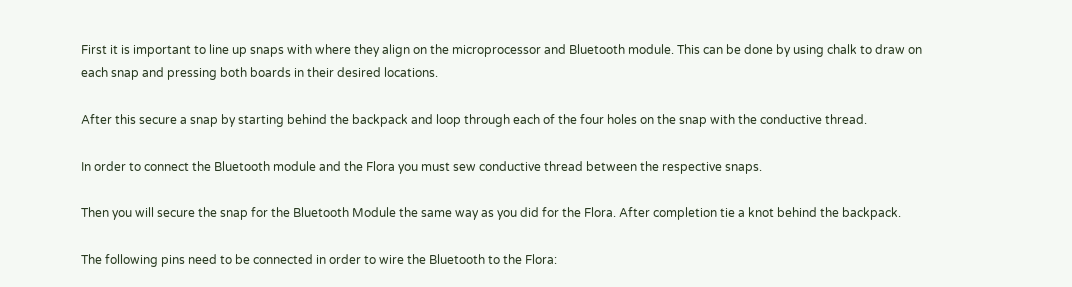First it is important to line up snaps with where they align on the microprocessor and Bluetooth module. This can be done by using chalk to draw on each snap and pressing both boards in their desired locations.

After this secure a snap by starting behind the backpack and loop through each of the four holes on the snap with the conductive thread.

In order to connect the Bluetooth module and the Flora you must sew conductive thread between the respective snaps.

Then you will secure the snap for the Bluetooth Module the same way as you did for the Flora. After completion tie a knot behind the backpack.

The following pins need to be connected in order to wire the Bluetooth to the Flora: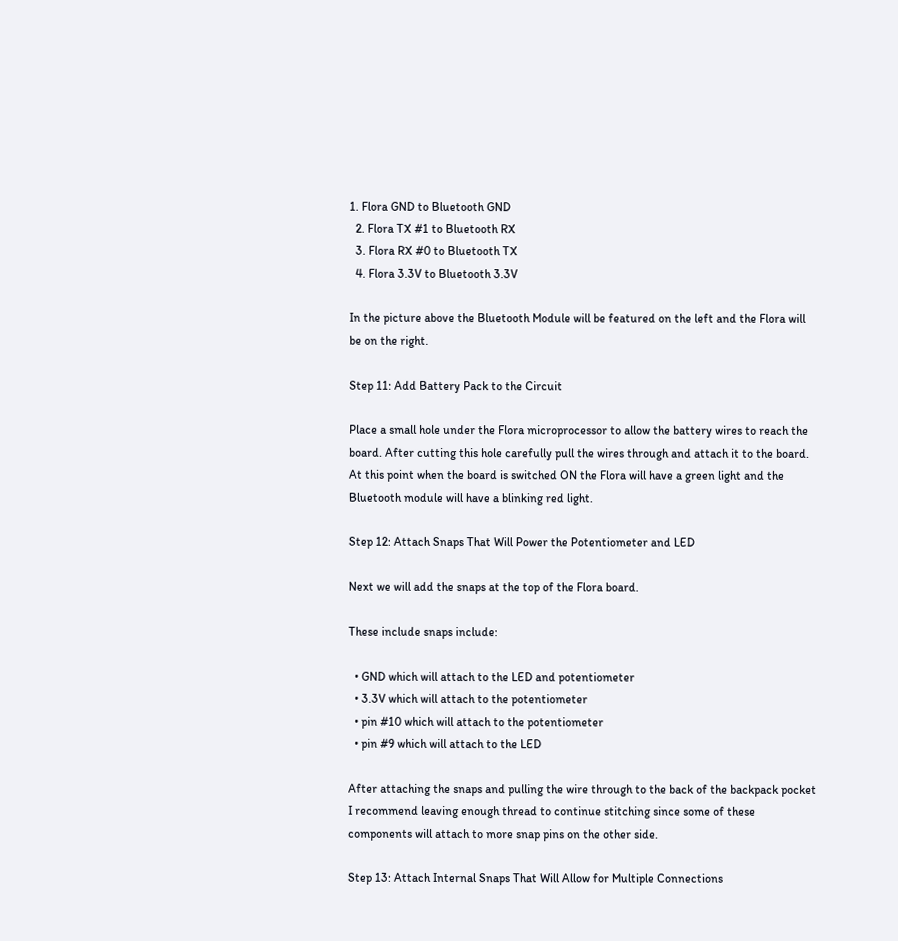1. Flora GND to Bluetooth GND
  2. Flora TX #1 to Bluetooth RX
  3. Flora RX #0 to Bluetooth TX
  4. Flora 3.3V to Bluetooth 3.3V

In the picture above the Bluetooth Module will be featured on the left and the Flora will be on the right.

Step 11: Add Battery Pack to the Circuit

Place a small hole under the Flora microprocessor to allow the battery wires to reach the board. After cutting this hole carefully pull the wires through and attach it to the board. At this point when the board is switched ON the Flora will have a green light and the Bluetooth module will have a blinking red light.

Step 12: Attach Snaps That Will Power the Potentiometer and LED

Next we will add the snaps at the top of the Flora board.

These include snaps include:

  • GND which will attach to the LED and potentiometer
  • 3.3V which will attach to the potentiometer
  • pin #10 which will attach to the potentiometer
  • pin #9 which will attach to the LED

After attaching the snaps and pulling the wire through to the back of the backpack pocket I recommend leaving enough thread to continue stitching since some of these components will attach to more snap pins on the other side.

Step 13: Attach Internal Snaps That Will Allow for Multiple Connections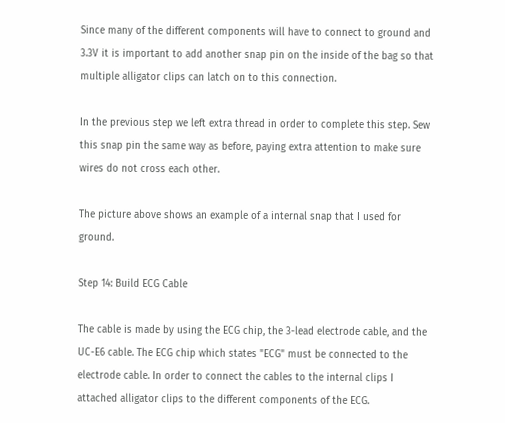Since many of the different components will have to connect to ground and 3.3V it is important to add another snap pin on the inside of the bag so that multiple alligator clips can latch on to this connection.

In the previous step we left extra thread in order to complete this step. Sew this snap pin the same way as before, paying extra attention to make sure wires do not cross each other.

The picture above shows an example of a internal snap that I used for ground.

Step 14: Build ECG Cable

The cable is made by using the ECG chip, the 3-lead electrode cable, and the UC-E6 cable. The ECG chip which states "ECG" must be connected to the electrode cable. In order to connect the cables to the internal clips I attached alligator clips to the different components of the ECG.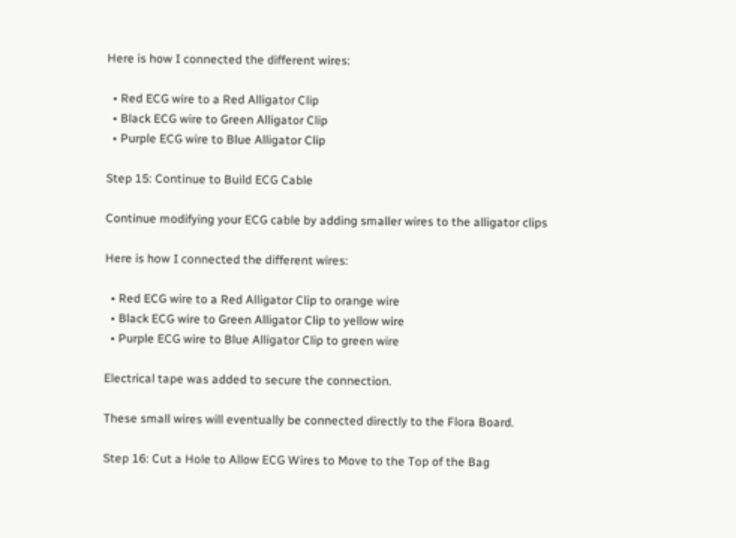Here is how I connected the different wires:

  • Red ECG wire to a Red Alligator Clip
  • Black ECG wire to Green Alligator Clip
  • Purple ECG wire to Blue Alligator Clip

Step 15: Continue to Build ECG Cable

Continue modifying your ECG cable by adding smaller wires to the alligator clips

Here is how I connected the different wires:

  • Red ECG wire to a Red Alligator Clip to orange wire
  • Black ECG wire to Green Alligator Clip to yellow wire
  • Purple ECG wire to Blue Alligator Clip to green wire

Electrical tape was added to secure the connection.

These small wires will eventually be connected directly to the Flora Board.

Step 16: Cut a Hole to Allow ECG Wires to Move to the Top of the Bag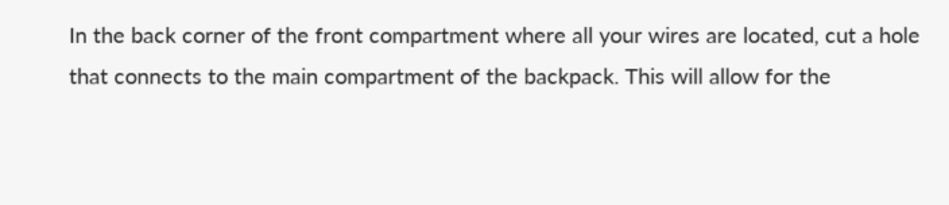In the back corner of the front compartment where all your wires are located, cut a hole that connects to the main compartment of the backpack. This will allow for the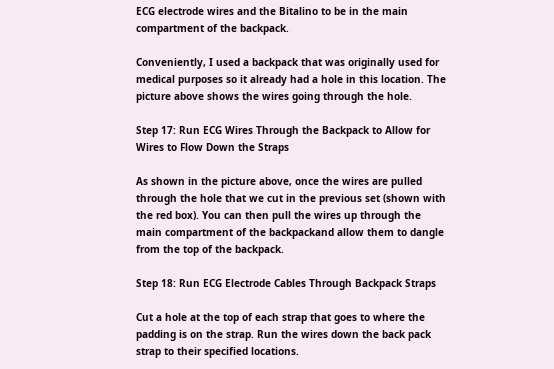ECG electrode wires and the Bitalino to be in the main compartment of the backpack.

Conveniently, I used a backpack that was originally used for medical purposes so it already had a hole in this location. The picture above shows the wires going through the hole.

Step 17: Run ECG Wires Through the Backpack to Allow for Wires to Flow Down the Straps

As shown in the picture above, once the wires are pulled through the hole that we cut in the previous set (shown with the red box). You can then pull the wires up through the main compartment of the backpackand allow them to dangle from the top of the backpack.

Step 18: Run ECG Electrode Cables Through Backpack Straps

Cut a hole at the top of each strap that goes to where the padding is on the strap. Run the wires down the back pack strap to their specified locations.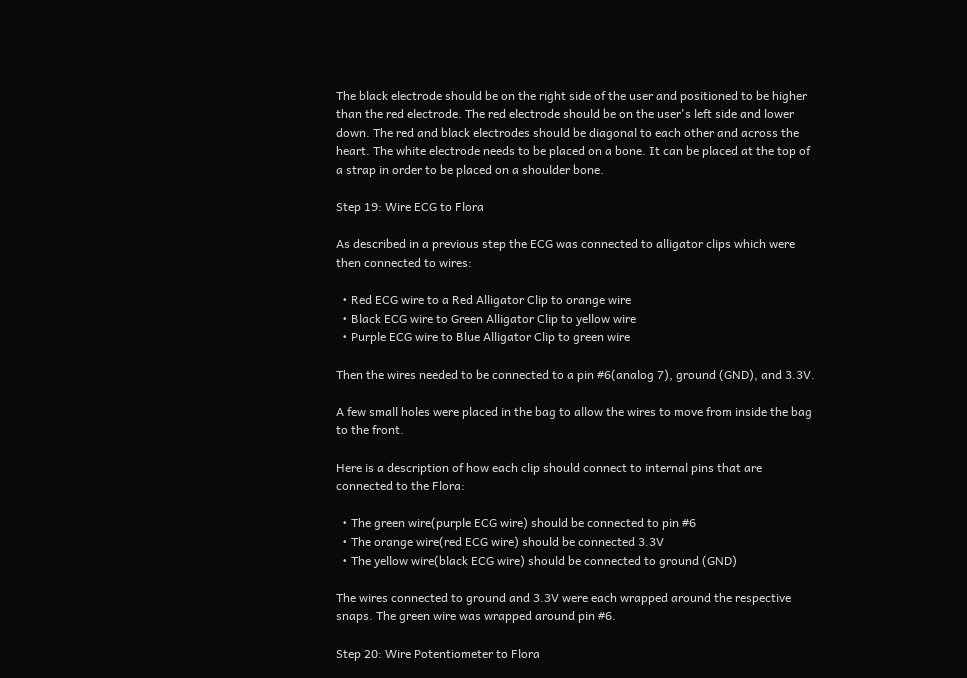The black electrode should be on the right side of the user and positioned to be higher than the red electrode. The red electrode should be on the user's left side and lower down. The red and black electrodes should be diagonal to each other and across the heart. The white electrode needs to be placed on a bone. It can be placed at the top of a strap in order to be placed on a shoulder bone.

Step 19: Wire ECG to Flora

As described in a previous step the ECG was connected to alligator clips which were then connected to wires:

  • Red ECG wire to a Red Alligator Clip to orange wire
  • Black ECG wire to Green Alligator Clip to yellow wire
  • Purple ECG wire to Blue Alligator Clip to green wire

Then the wires needed to be connected to a pin #6(analog 7), ground (GND), and 3.3V.

A few small holes were placed in the bag to allow the wires to move from inside the bag to the front.

Here is a description of how each clip should connect to internal pins that are connected to the Flora:

  • The green wire(purple ECG wire) should be connected to pin #6
  • The orange wire(red ECG wire) should be connected 3.3V
  • The yellow wire(black ECG wire) should be connected to ground (GND)

The wires connected to ground and 3.3V were each wrapped around the respective snaps. The green wire was wrapped around pin #6.

Step 20: Wire Potentiometer to Flora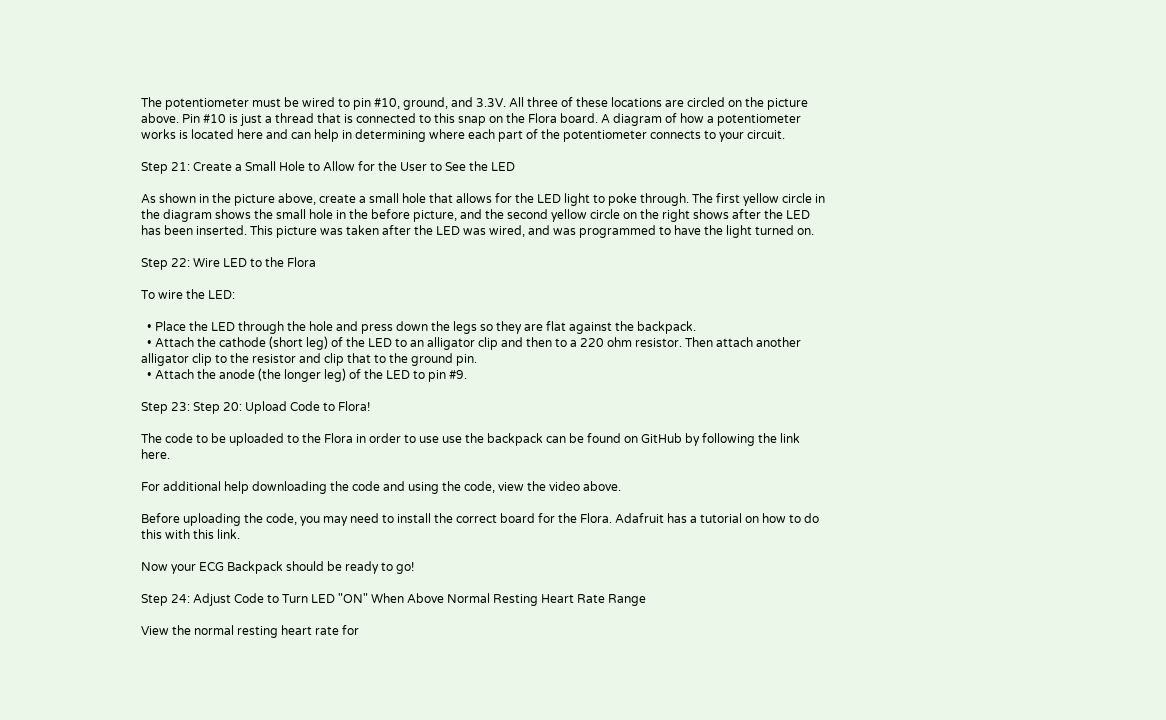The potentiometer must be wired to pin #10, ground, and 3.3V. All three of these locations are circled on the picture above. Pin #10 is just a thread that is connected to this snap on the Flora board. A diagram of how a potentiometer works is located here and can help in determining where each part of the potentiometer connects to your circuit.

Step 21: Create a Small Hole to Allow for the User to See the LED

As shown in the picture above, create a small hole that allows for the LED light to poke through. The first yellow circle in the diagram shows the small hole in the before picture, and the second yellow circle on the right shows after the LED has been inserted. This picture was taken after the LED was wired, and was programmed to have the light turned on.

Step 22: Wire LED to the Flora

To wire the LED:

  • Place the LED through the hole and press down the legs so they are flat against the backpack.
  • Attach the cathode (short leg) of the LED to an alligator clip and then to a 220 ohm resistor. Then attach another alligator clip to the resistor and clip that to the ground pin.
  • Attach the anode (the longer leg) of the LED to pin #9.

Step 23: Step 20: Upload Code to Flora!

The code to be uploaded to the Flora in order to use use the backpack can be found on GitHub by following the link here.

For additional help downloading the code and using the code, view the video above.

Before uploading the code, you may need to install the correct board for the Flora. Adafruit has a tutorial on how to do this with this link.

Now your ECG Backpack should be ready to go!

Step 24: Adjust Code to Turn LED "ON" When Above Normal Resting Heart Rate Range

View the normal resting heart rate for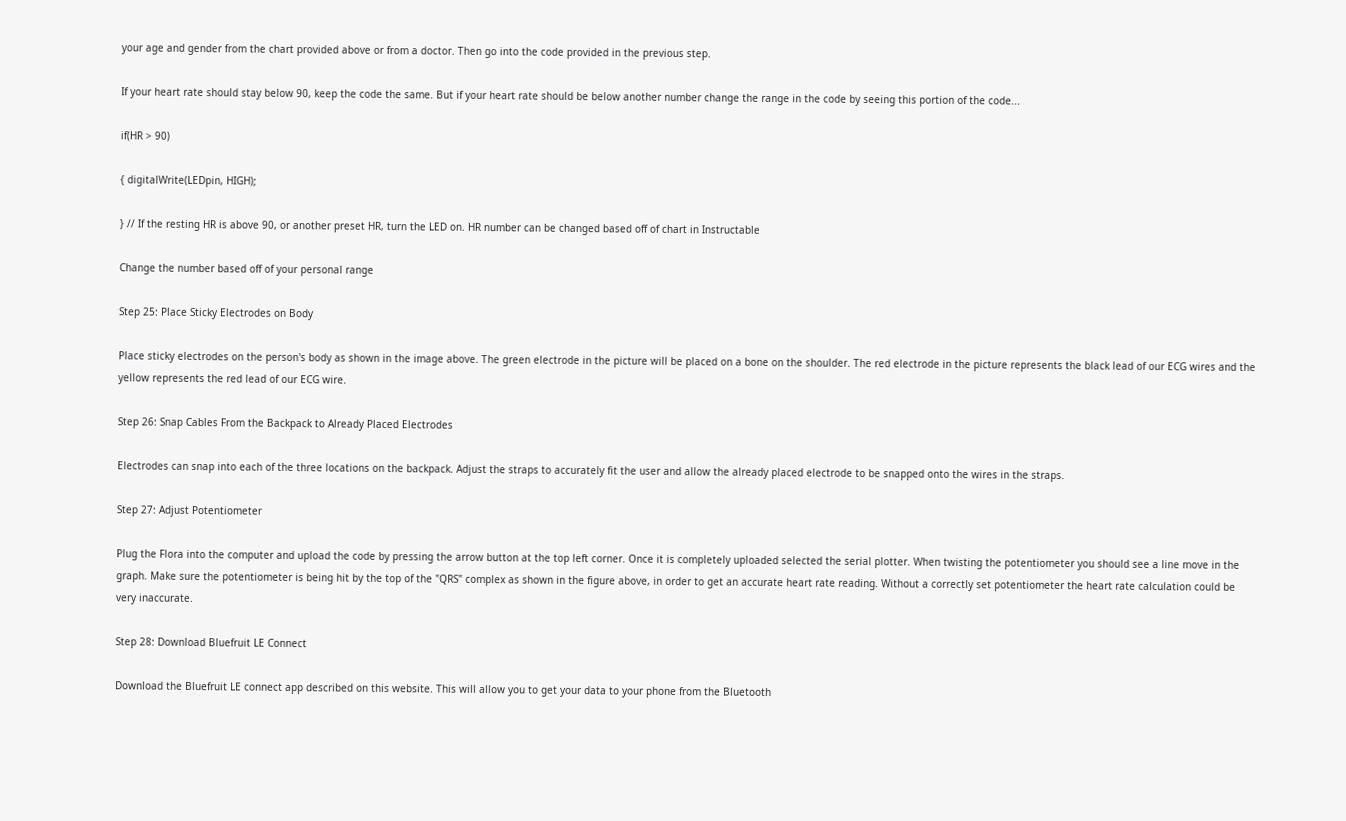your age and gender from the chart provided above or from a doctor. Then go into the code provided in the previous step.

If your heart rate should stay below 90, keep the code the same. But if your heart rate should be below another number change the range in the code by seeing this portion of the code...

if(HR > 90)

{ digitalWrite(LEDpin, HIGH);

} // If the resting HR is above 90, or another preset HR, turn the LED on. HR number can be changed based off of chart in Instructable

Change the number based off of your personal range

Step 25: Place Sticky Electrodes on Body

Place sticky electrodes on the person's body as shown in the image above. The green electrode in the picture will be placed on a bone on the shoulder. The red electrode in the picture represents the black lead of our ECG wires and the yellow represents the red lead of our ECG wire.

Step 26: Snap Cables From the Backpack to Already Placed Electrodes

Electrodes can snap into each of the three locations on the backpack. Adjust the straps to accurately fit the user and allow the already placed electrode to be snapped onto the wires in the straps.

Step 27: Adjust Potentiometer

Plug the Flora into the computer and upload the code by pressing the arrow button at the top left corner. Once it is completely uploaded selected the serial plotter. When twisting the potentiometer you should see a line move in the graph. Make sure the potentiometer is being hit by the top of the "QRS" complex as shown in the figure above, in order to get an accurate heart rate reading. Without a correctly set potentiometer the heart rate calculation could be very inaccurate.

Step 28: Download Bluefruit LE Connect

Download the Bluefruit LE connect app described on this website. This will allow you to get your data to your phone from the Bluetooth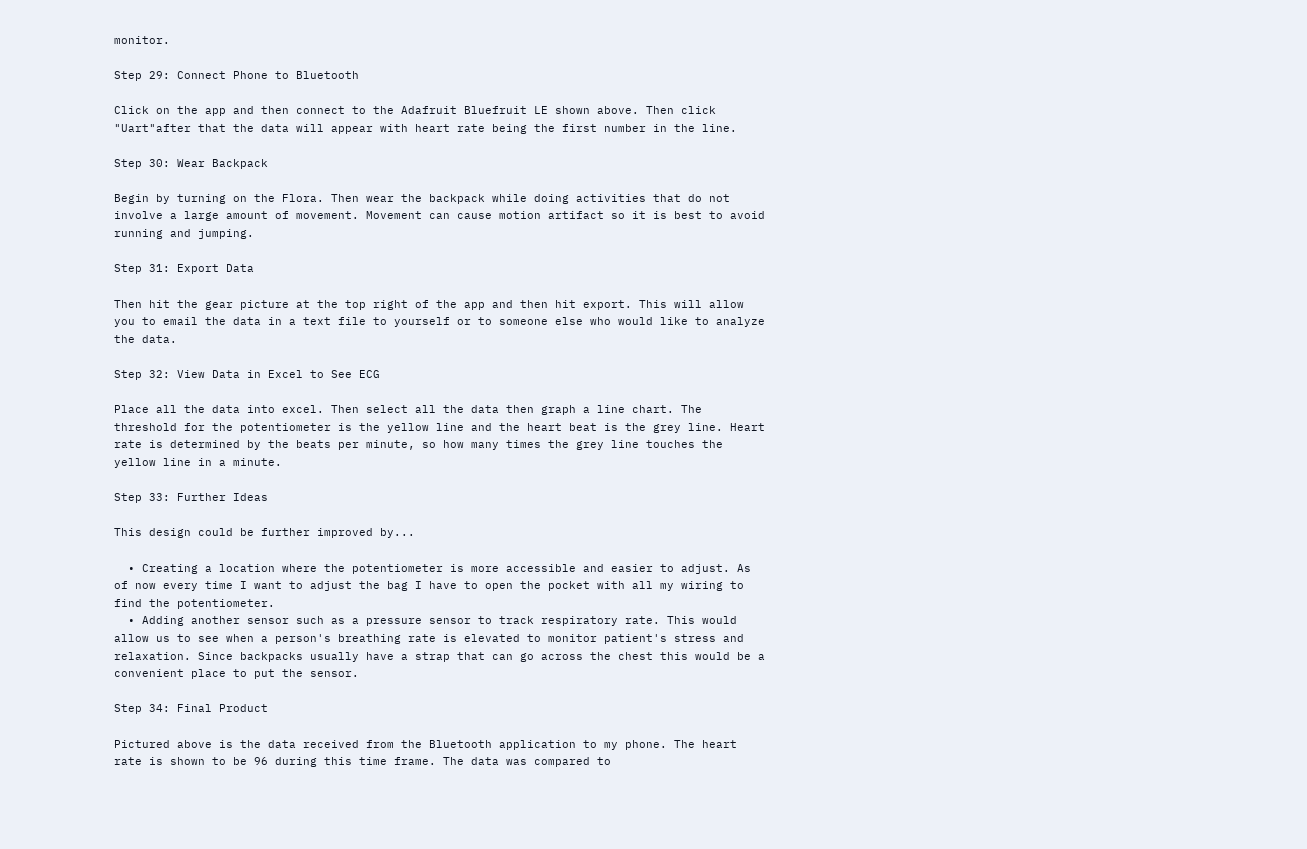monitor.

Step 29: Connect Phone to Bluetooth

Click on the app and then connect to the Adafruit Bluefruit LE shown above. Then click "Uart"after that the data will appear with heart rate being the first number in the line.

Step 30: Wear Backpack

Begin by turning on the Flora. Then wear the backpack while doing activities that do not involve a large amount of movement. Movement can cause motion artifact so it is best to avoid running and jumping.

Step 31: Export Data

Then hit the gear picture at the top right of the app and then hit export. This will allow you to email the data in a text file to yourself or to someone else who would like to analyze the data.

Step 32: View Data in Excel to See ECG

Place all the data into excel. Then select all the data then graph a line chart. The threshold for the potentiometer is the yellow line and the heart beat is the grey line. Heart rate is determined by the beats per minute, so how many times the grey line touches the yellow line in a minute.

Step 33: Further Ideas

This design could be further improved by...

  • Creating a location where the potentiometer is more accessible and easier to adjust. As of now every time I want to adjust the bag I have to open the pocket with all my wiring to find the potentiometer.
  • Adding another sensor such as a pressure sensor to track respiratory rate. This would allow us to see when a person's breathing rate is elevated to monitor patient's stress and relaxation. Since backpacks usually have a strap that can go across the chest this would be a convenient place to put the sensor.

Step 34: Final Product

Pictured above is the data received from the Bluetooth application to my phone. The heart rate is shown to be 96 during this time frame. The data was compared to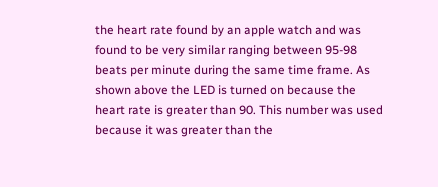the heart rate found by an apple watch and was found to be very similar ranging between 95-98 beats per minute during the same time frame. As shown above the LED is turned on because the heart rate is greater than 90. This number was used because it was greater than the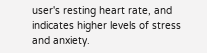user's resting heart rate, and indicates higher levels of stress and anxiety.